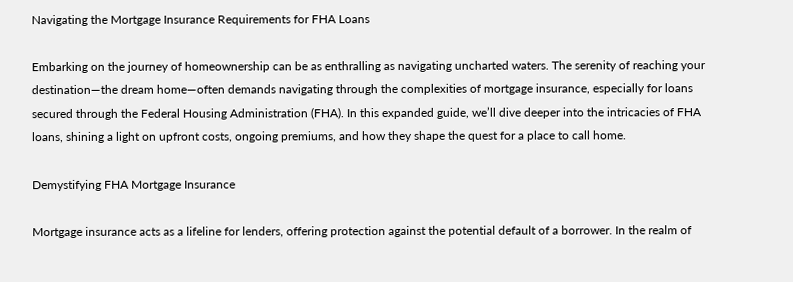Navigating the Mortgage Insurance Requirements for FHA Loans

Embarking on the journey of homeownership can be as enthralling as navigating uncharted waters. The serenity of reaching your destination—the dream home—often demands navigating through the complexities of mortgage insurance, especially for loans secured through the Federal Housing Administration (FHA). In this expanded guide, we’ll dive deeper into the intricacies of FHA loans, shining a light on upfront costs, ongoing premiums, and how they shape the quest for a place to call home.

Demystifying FHA Mortgage Insurance

Mortgage insurance acts as a lifeline for lenders, offering protection against the potential default of a borrower. In the realm of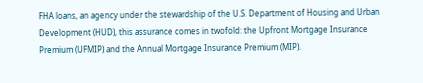FHA loans, an agency under the stewardship of the U.S. Department of Housing and Urban Development (HUD), this assurance comes in twofold: the Upfront Mortgage Insurance Premium (UFMIP) and the Annual Mortgage Insurance Premium (MIP).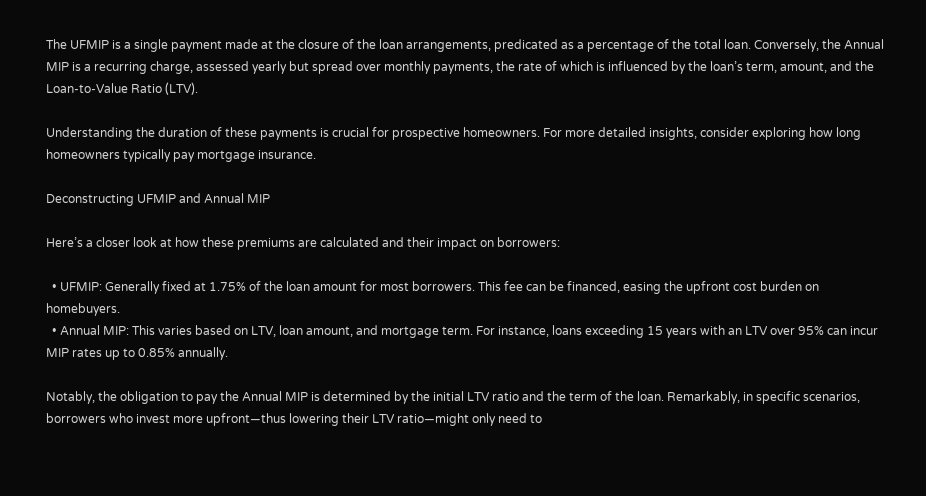The UFMIP is a single payment made at the closure of the loan arrangements, predicated as a percentage of the total loan. Conversely, the Annual MIP is a recurring charge, assessed yearly but spread over monthly payments, the rate of which is influenced by the loan’s term, amount, and the Loan-to-Value Ratio (LTV).

Understanding the duration of these payments is crucial for prospective homeowners. For more detailed insights, consider exploring how long homeowners typically pay mortgage insurance.

Deconstructing UFMIP and Annual MIP

Here’s a closer look at how these premiums are calculated and their impact on borrowers:

  • UFMIP: Generally fixed at 1.75% of the loan amount for most borrowers. This fee can be financed, easing the upfront cost burden on homebuyers.
  • Annual MIP: This varies based on LTV, loan amount, and mortgage term. For instance, loans exceeding 15 years with an LTV over 95% can incur MIP rates up to 0.85% annually.

Notably, the obligation to pay the Annual MIP is determined by the initial LTV ratio and the term of the loan. Remarkably, in specific scenarios, borrowers who invest more upfront—thus lowering their LTV ratio—might only need to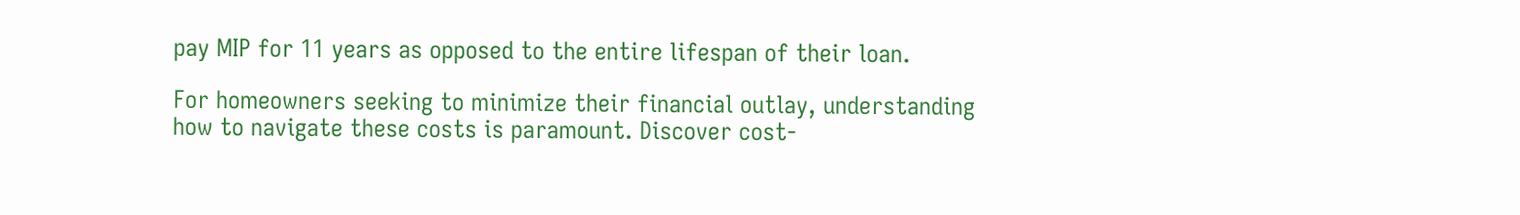pay MIP for 11 years as opposed to the entire lifespan of their loan.

For homeowners seeking to minimize their financial outlay, understanding how to navigate these costs is paramount. Discover cost-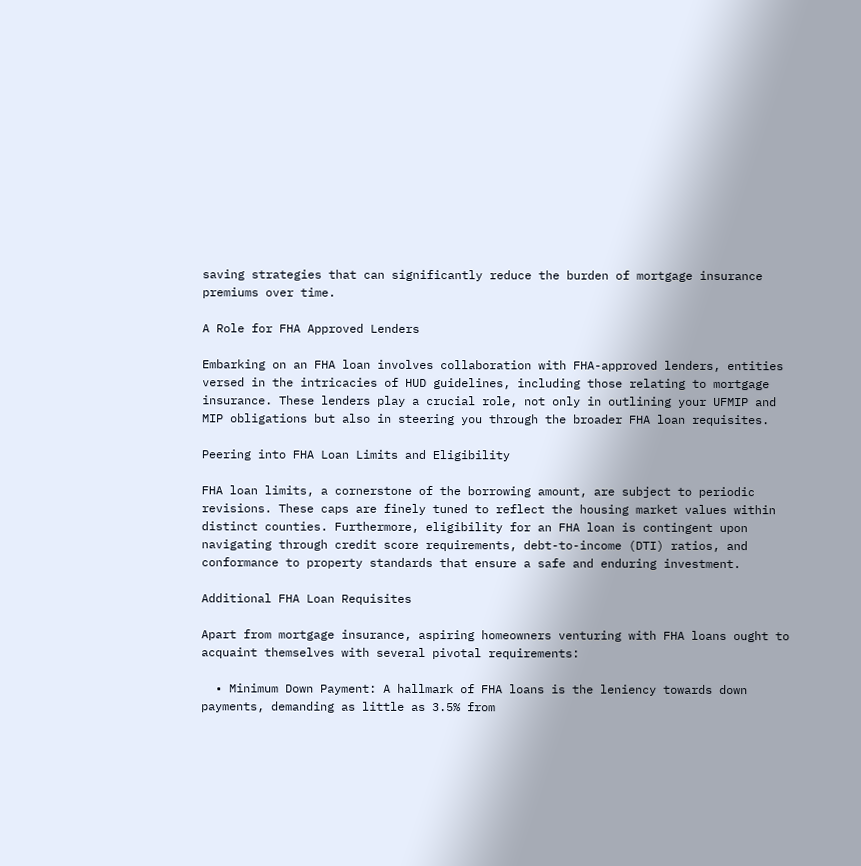saving strategies that can significantly reduce the burden of mortgage insurance premiums over time.

A Role for FHA Approved Lenders

Embarking on an FHA loan involves collaboration with FHA-approved lenders, entities versed in the intricacies of HUD guidelines, including those relating to mortgage insurance. These lenders play a crucial role, not only in outlining your UFMIP and MIP obligations but also in steering you through the broader FHA loan requisites.

Peering into FHA Loan Limits and Eligibility

FHA loan limits, a cornerstone of the borrowing amount, are subject to periodic revisions. These caps are finely tuned to reflect the housing market values within distinct counties. Furthermore, eligibility for an FHA loan is contingent upon navigating through credit score requirements, debt-to-income (DTI) ratios, and conformance to property standards that ensure a safe and enduring investment.

Additional FHA Loan Requisites

Apart from mortgage insurance, aspiring homeowners venturing with FHA loans ought to acquaint themselves with several pivotal requirements:

  • Minimum Down Payment: A hallmark of FHA loans is the leniency towards down payments, demanding as little as 3.5% from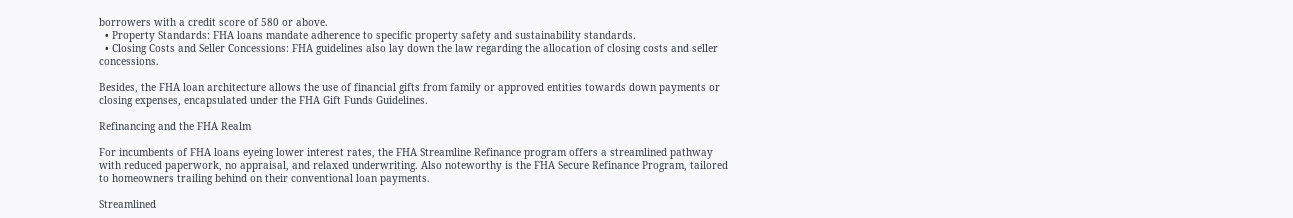borrowers with a credit score of 580 or above.
  • Property Standards: FHA loans mandate adherence to specific property safety and sustainability standards.
  • Closing Costs and Seller Concessions: FHA guidelines also lay down the law regarding the allocation of closing costs and seller concessions.

Besides, the FHA loan architecture allows the use of financial gifts from family or approved entities towards down payments or closing expenses, encapsulated under the FHA Gift Funds Guidelines.

Refinancing and the FHA Realm

For incumbents of FHA loans eyeing lower interest rates, the FHA Streamline Refinance program offers a streamlined pathway with reduced paperwork, no appraisal, and relaxed underwriting. Also noteworthy is the FHA Secure Refinance Program, tailored to homeowners trailing behind on their conventional loan payments.

Streamlined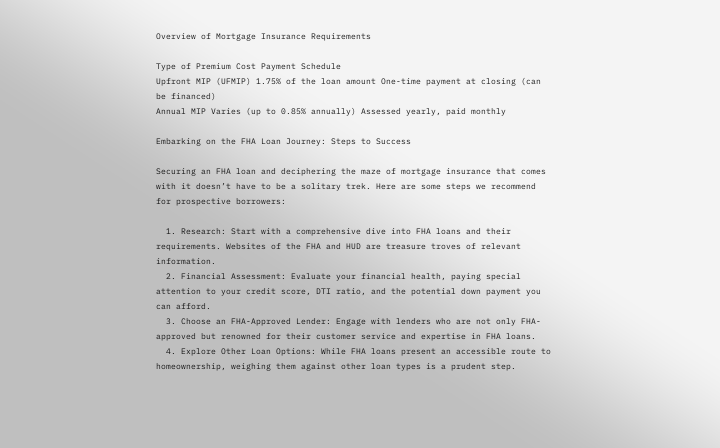Overview of Mortgage Insurance Requirements

Type of Premium Cost Payment Schedule
Upfront MIP (UFMIP) 1.75% of the loan amount One-time payment at closing (can be financed)
Annual MIP Varies (up to 0.85% annually) Assessed yearly, paid monthly

Embarking on the FHA Loan Journey: Steps to Success

Securing an FHA loan and deciphering the maze of mortgage insurance that comes with it doesn’t have to be a solitary trek. Here are some steps we recommend for prospective borrowers:

  1. Research: Start with a comprehensive dive into FHA loans and their requirements. Websites of the FHA and HUD are treasure troves of relevant information.
  2. Financial Assessment: Evaluate your financial health, paying special attention to your credit score, DTI ratio, and the potential down payment you can afford.
  3. Choose an FHA-Approved Lender: Engage with lenders who are not only FHA-approved but renowned for their customer service and expertise in FHA loans.
  4. Explore Other Loan Options: While FHA loans present an accessible route to homeownership, weighing them against other loan types is a prudent step.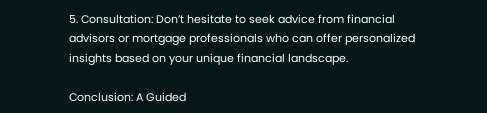5. Consultation: Don’t hesitate to seek advice from financial advisors or mortgage professionals who can offer personalized insights based on your unique financial landscape.

Conclusion: A Guided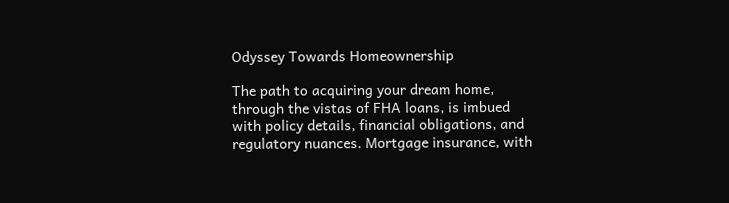Odyssey Towards Homeownership

The path to acquiring your dream home, through the vistas of FHA loans, is imbued with policy details, financial obligations, and regulatory nuances. Mortgage insurance, with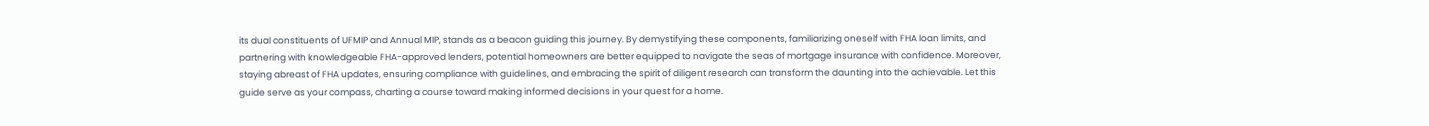its dual constituents of UFMIP and Annual MIP, stands as a beacon guiding this journey. By demystifying these components, familiarizing oneself with FHA loan limits, and partnering with knowledgeable FHA-approved lenders, potential homeowners are better equipped to navigate the seas of mortgage insurance with confidence. Moreover, staying abreast of FHA updates, ensuring compliance with guidelines, and embracing the spirit of diligent research can transform the daunting into the achievable. Let this guide serve as your compass, charting a course toward making informed decisions in your quest for a home.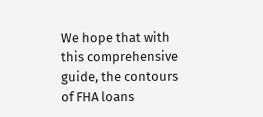We hope that with this comprehensive guide, the contours of FHA loans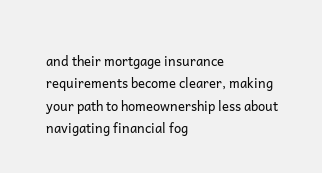and their mortgage insurance requirements become clearer, making your path to homeownership less about navigating financial fog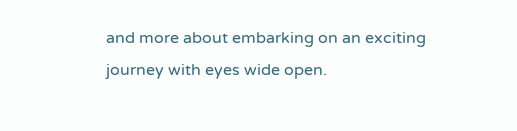and more about embarking on an exciting journey with eyes wide open.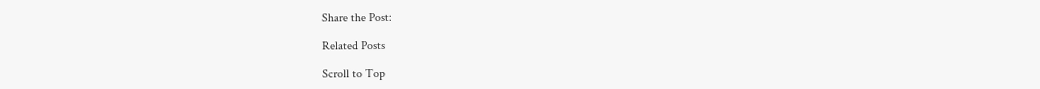Share the Post:

Related Posts

Scroll to Top